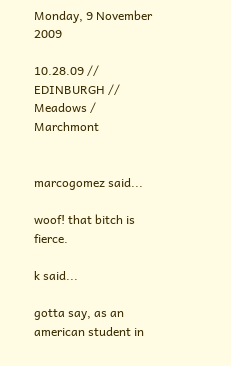Monday, 9 November 2009

10.28.09 // EDINBURGH // Meadows / Marchmont


marcogomez said...

woof! that bitch is fierce.

k said...

gotta say, as an american student in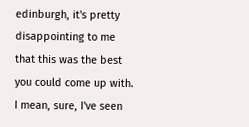edinburgh, it's pretty disappointing to me that this was the best you could come up with. I mean, sure, I've seen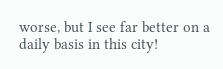worse, but I see far better on a daily basis in this city!